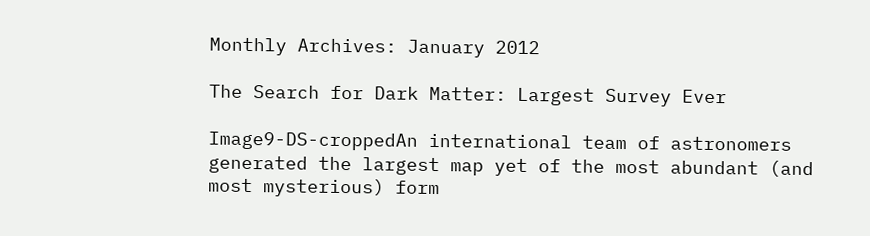Monthly Archives: January 2012

The Search for Dark Matter: Largest Survey Ever

Image9-DS-croppedAn international team of astronomers generated the largest map yet of the most abundant (and most mysterious) form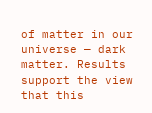of matter in our universe — dark matter. Results support the view that this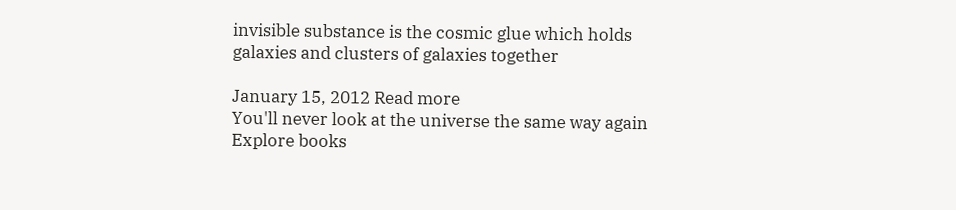invisible substance is the cosmic glue which holds galaxies and clusters of galaxies together

January 15, 2012 Read more
You'll never look at the universe the same way again Explore books